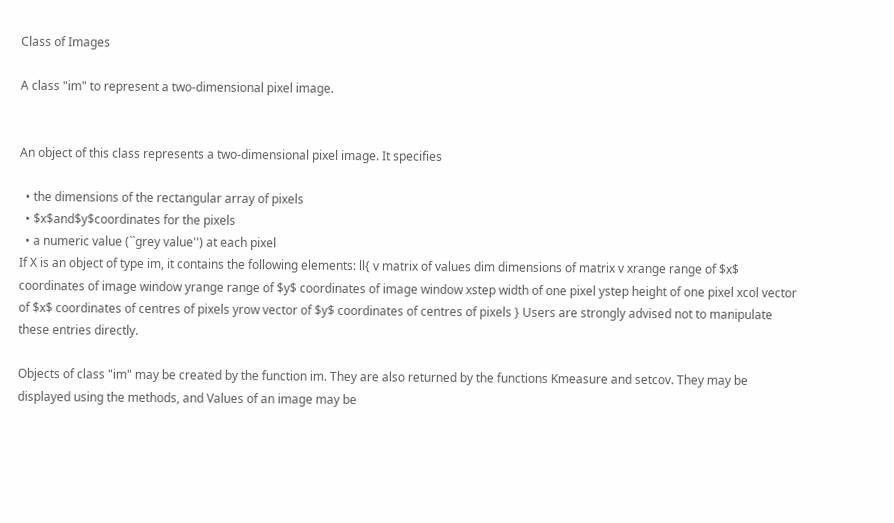Class of Images

A class "im" to represent a two-dimensional pixel image.


An object of this class represents a two-dimensional pixel image. It specifies

  • the dimensions of the rectangular array of pixels
  • $x$and$y$coordinates for the pixels
  • a numeric value (``grey value'') at each pixel
If X is an object of type im, it contains the following elements: ll{ v matrix of values dim dimensions of matrix v xrange range of $x$ coordinates of image window yrange range of $y$ coordinates of image window xstep width of one pixel ystep height of one pixel xcol vector of $x$ coordinates of centres of pixels yrow vector of $y$ coordinates of centres of pixels } Users are strongly advised not to manipulate these entries directly.

Objects of class "im" may be created by the function im. They are also returned by the functions Kmeasure and setcov. They may be displayed using the methods, and Values of an image may be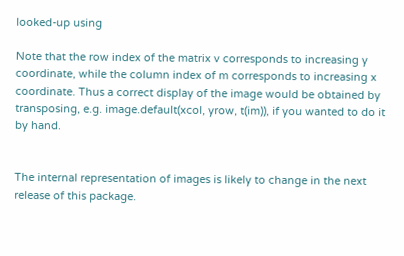looked-up using

Note that the row index of the matrix v corresponds to increasing y coordinate, while the column index of m corresponds to increasing x coordinate. Thus a correct display of the image would be obtained by transposing, e.g. image.default(xcol, yrow, t(im)), if you wanted to do it by hand.


The internal representation of images is likely to change in the next release of this package.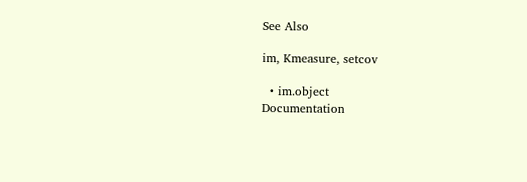See Also

im, Kmeasure, setcov

  • im.object
Documentation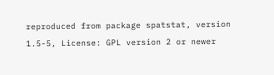reproduced from package spatstat, version 1.5-5, License: GPL version 2 or newer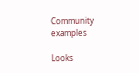Community examples

Looks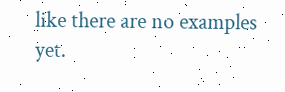like there are no examples yet.